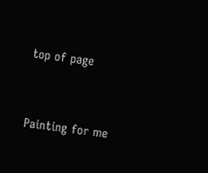top of page


Painting for me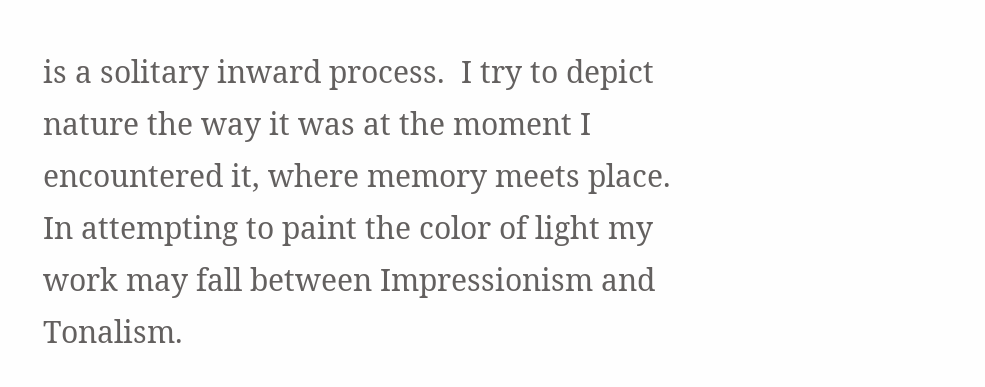is a solitary inward process.  I try to depict nature the way it was at the moment I encountered it, where memory meets place.  In attempting to paint the color of light my work may fall between Impressionism and Tonalism.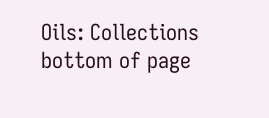Oils: Collections
bottom of page